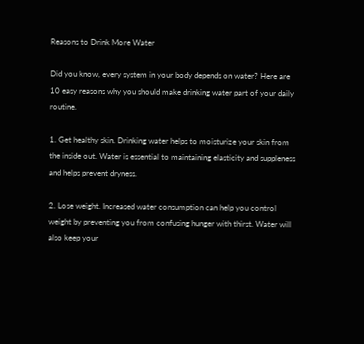Reasons to Drink More Water

Did you know, every system in your body depends on water? Here are 10 easy reasons why you should make drinking water part of your daily routine.

1. Get healthy skin. Drinking water helps to moisturize your skin from the inside out. Water is essential to maintaining elasticity and suppleness and helps prevent dryness.

2. Lose weight. Increased water consumption can help you control weight by preventing you from confusing hunger with thirst. Water will also keep your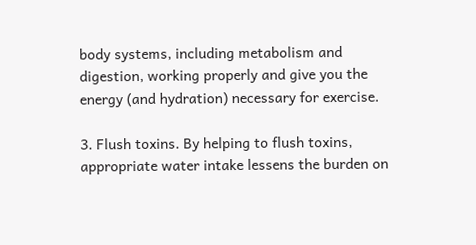body systems, including metabolism and digestion, working properly and give you the energy (and hydration) necessary for exercise.

3. Flush toxins. By helping to flush toxins, appropriate water intake lessens the burden on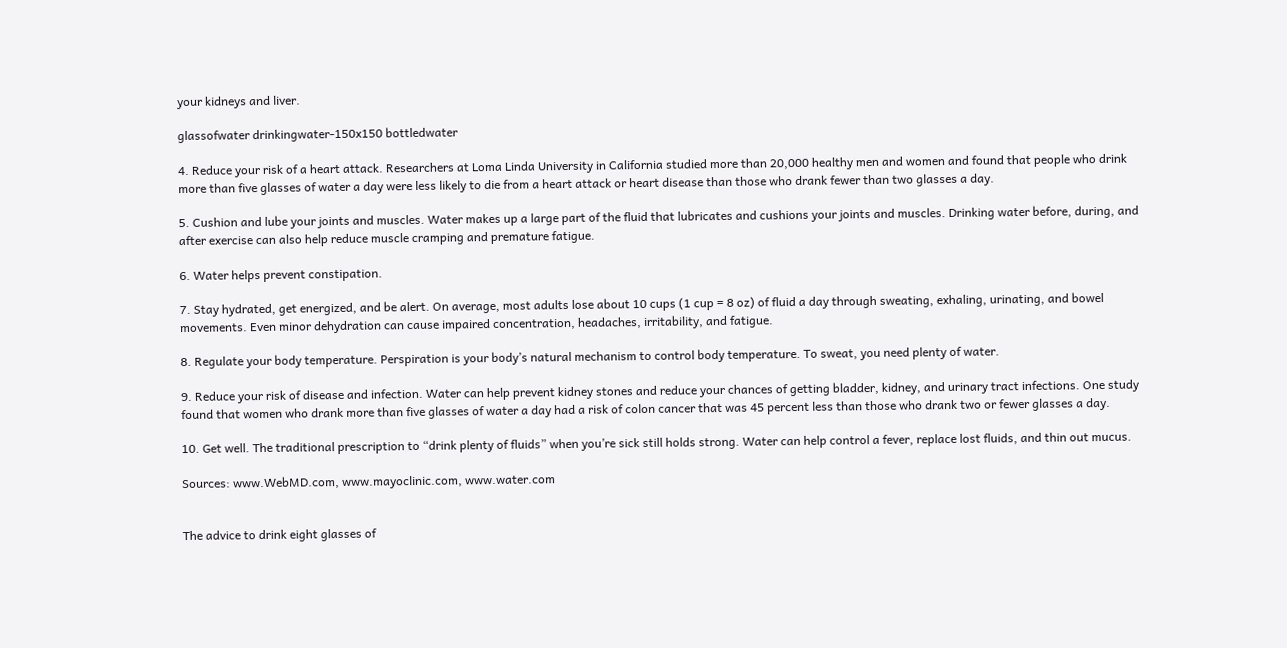your kidneys and liver.

glassofwater drinkingwater-150x150 bottledwater

4. Reduce your risk of a heart attack. Researchers at Loma Linda University in California studied more than 20,000 healthy men and women and found that people who drink more than five glasses of water a day were less likely to die from a heart attack or heart disease than those who drank fewer than two glasses a day.

5. Cushion and lube your joints and muscles. Water makes up a large part of the fluid that lubricates and cushions your joints and muscles. Drinking water before, during, and after exercise can also help reduce muscle cramping and premature fatigue.

6. Water helps prevent constipation.

7. Stay hydrated, get energized, and be alert. On average, most adults lose about 10 cups (1 cup = 8 oz) of fluid a day through sweating, exhaling, urinating, and bowel movements. Even minor dehydration can cause impaired concentration, headaches, irritability, and fatigue.

8. Regulate your body temperature. Perspiration is your body’s natural mechanism to control body temperature. To sweat, you need plenty of water.

9. Reduce your risk of disease and infection. Water can help prevent kidney stones and reduce your chances of getting bladder, kidney, and urinary tract infections. One study found that women who drank more than five glasses of water a day had a risk of colon cancer that was 45 percent less than those who drank two or fewer glasses a day.

10. Get well. The traditional prescription to “drink plenty of fluids” when you’re sick still holds strong. Water can help control a fever, replace lost fluids, and thin out mucus.

Sources: www.WebMD.com, www.mayoclinic.com, www.water.com


The advice to drink eight glasses of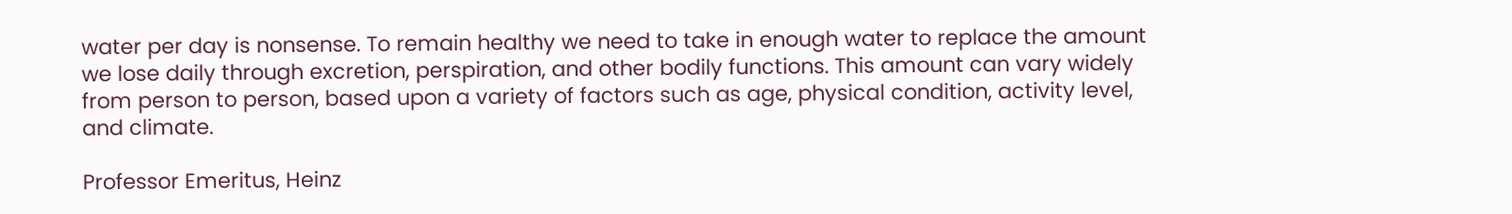water per day is nonsense. To remain healthy we need to take in enough water to replace the amount we lose daily through excretion, perspiration, and other bodily functions. This amount can vary widely from person to person, based upon a variety of factors such as age, physical condition, activity level, and climate.

Professor Emeritus, Heinz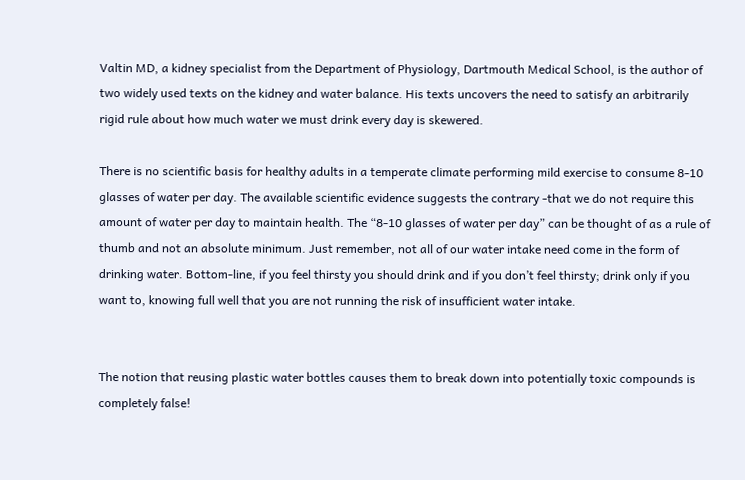Valtin MD, a kidney specialist from the Department of Physiology, Dartmouth Medical School, is the author of two widely used texts on the kidney and water balance. His texts uncovers the need to satisfy an arbitrarily rigid rule about how much water we must drink every day is skewered.

There is no scientific basis for healthy adults in a temperate climate performing mild exercise to consume 8-10 glasses of water per day. The available scientific evidence suggests the contrary -that we do not require this amount of water per day to maintain health. The “8-10 glasses of water per day” can be thought of as a rule of thumb and not an absolute minimum. Just remember, not all of our water intake need come in the form of drinking water. Bottom-line, if you feel thirsty you should drink and if you don’t feel thirsty; drink only if you want to, knowing full well that you are not running the risk of insufficient water intake.


The notion that reusing plastic water bottles causes them to break down into potentially toxic compounds is completely false!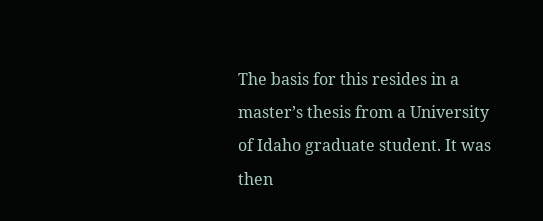The basis for this resides in a master’s thesis from a University of Idaho graduate student. It was then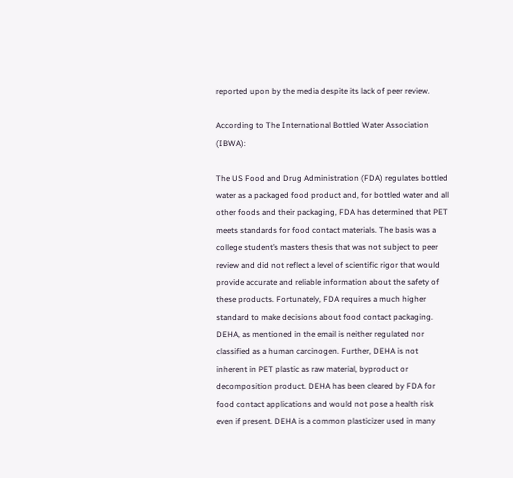reported upon by the media despite its lack of peer review.

According to The International Bottled Water Association (IBWA):

The US Food and Drug Administration (FDA) regulates bottled water as a packaged food product and, for bottled water and all other foods and their packaging, FDA has determined that PET meets standards for food contact materials. The basis was a college student’s masters thesis that was not subject to peer review and did not reflect a level of scientific rigor that would provide accurate and reliable information about the safety of these products. Fortunately, FDA requires a much higher standard to make decisions about food contact packaging. DEHA, as mentioned in the email is neither regulated nor classified as a human carcinogen. Further, DEHA is not inherent in PET plastic as raw material, byproduct or decomposition product. DEHA has been cleared by FDA for food contact applications and would not pose a health risk even if present. DEHA is a common plasticizer used in many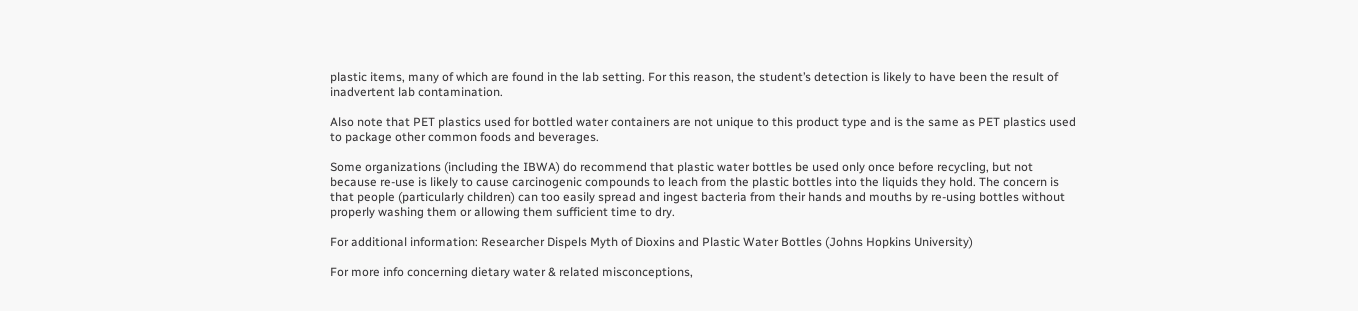plastic items, many of which are found in the lab setting. For this reason, the student’s detection is likely to have been the result of inadvertent lab contamination.

Also note that PET plastics used for bottled water containers are not unique to this product type and is the same as PET plastics used to package other common foods and beverages.

Some organizations (including the IBWA) do recommend that plastic water bottles be used only once before recycling, but not because re-use is likely to cause carcinogenic compounds to leach from the plastic bottles into the liquids they hold. The concern is that people (particularly children) can too easily spread and ingest bacteria from their hands and mouths by re-using bottles without properly washing them or allowing them sufficient time to dry.

For additional information: Researcher Dispels Myth of Dioxins and Plastic Water Bottles (Johns Hopkins University)

For more info concerning dietary water & related misconceptions,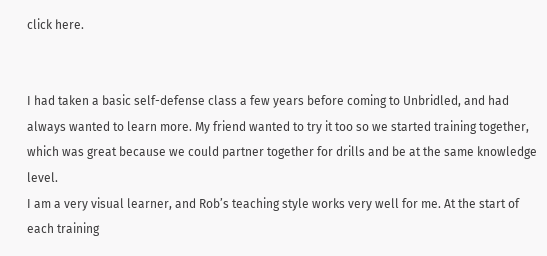click here.


I had taken a basic self-defense class a few years before coming to Unbridled, and had always wanted to learn more. My friend wanted to try it too so we started training together, which was great because we could partner together for drills and be at the same knowledge level.
I am a very visual learner, and Rob’s teaching style works very well for me. At the start of each training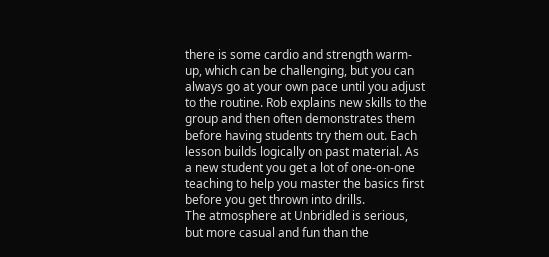there is some cardio and strength warm-up, which can be challenging, but you can always go at your own pace until you adjust to the routine. Rob explains new skills to the group and then often demonstrates them before having students try them out. Each lesson builds logically on past material. As a new student you get a lot of one-on-one teaching to help you master the basics first before you get thrown into drills.
The atmosphere at Unbridled is serious, but more casual and fun than the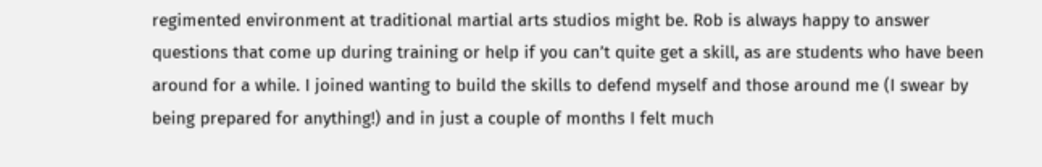regimented environment at traditional martial arts studios might be. Rob is always happy to answer questions that come up during training or help if you can’t quite get a skill, as are students who have been around for a while. I joined wanting to build the skills to defend myself and those around me (I swear by being prepared for anything!) and in just a couple of months I felt much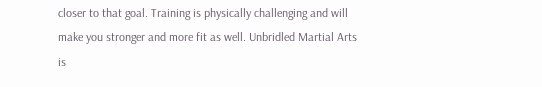closer to that goal. Training is physically challenging and will make you stronger and more fit as well. Unbridled Martial Arts is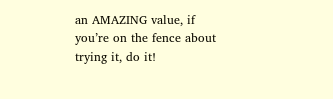an AMAZING value, if you’re on the fence about trying it, do it!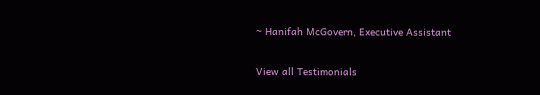~ Hanifah McGovern, Executive Assistant

View all Testimonials